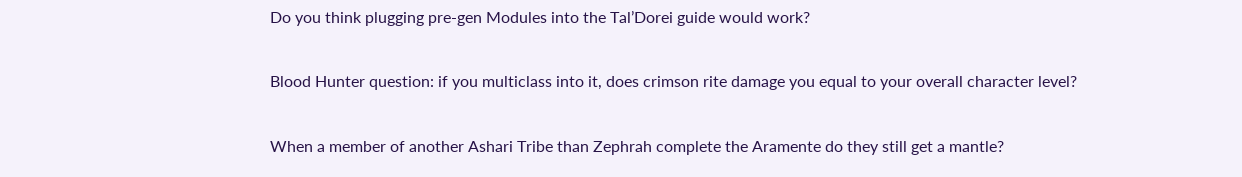Do you think plugging pre-gen Modules into the Tal’Dorei guide would work?

Blood Hunter question: if you multiclass into it, does crimson rite damage you equal to your overall character level?

When a member of another Ashari Tribe than Zephrah complete the Aramente do they still get a mantle?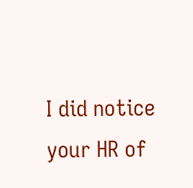I did notice your HR of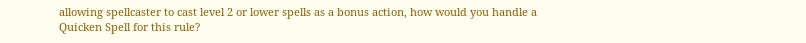allowing spellcaster to cast level 2 or lower spells as a bonus action, how would you handle a Quicken Spell for this rule?